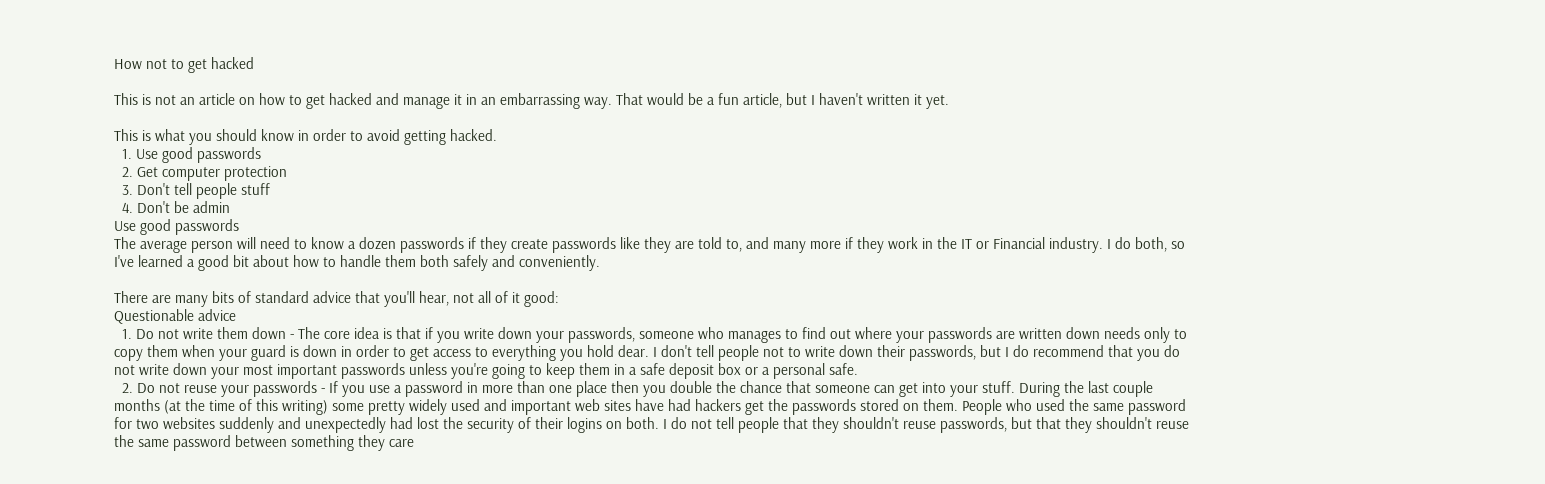How not to get hacked

This is not an article on how to get hacked and manage it in an embarrassing way. That would be a fun article, but I haven't written it yet.

This is what you should know in order to avoid getting hacked.
  1. Use good passwords
  2. Get computer protection
  3. Don't tell people stuff
  4. Don't be admin
Use good passwords
The average person will need to know a dozen passwords if they create passwords like they are told to, and many more if they work in the IT or Financial industry. I do both, so I've learned a good bit about how to handle them both safely and conveniently.

There are many bits of standard advice that you'll hear, not all of it good:
Questionable advice
  1. Do not write them down - The core idea is that if you write down your passwords, someone who manages to find out where your passwords are written down needs only to copy them when your guard is down in order to get access to everything you hold dear. I don't tell people not to write down their passwords, but I do recommend that you do not write down your most important passwords unless you're going to keep them in a safe deposit box or a personal safe.
  2. Do not reuse your passwords - If you use a password in more than one place then you double the chance that someone can get into your stuff. During the last couple months (at the time of this writing) some pretty widely used and important web sites have had hackers get the passwords stored on them. People who used the same password for two websites suddenly and unexpectedly had lost the security of their logins on both. I do not tell people that they shouldn't reuse passwords, but that they shouldn't reuse the same password between something they care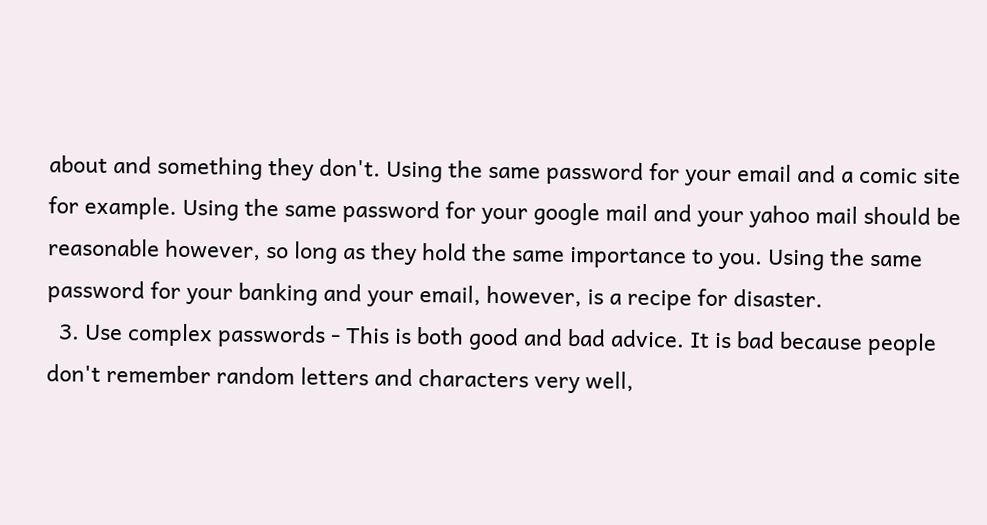about and something they don't. Using the same password for your email and a comic site for example. Using the same password for your google mail and your yahoo mail should be reasonable however, so long as they hold the same importance to you. Using the same password for your banking and your email, however, is a recipe for disaster.
  3. Use complex passwords - This is both good and bad advice. It is bad because people don't remember random letters and characters very well,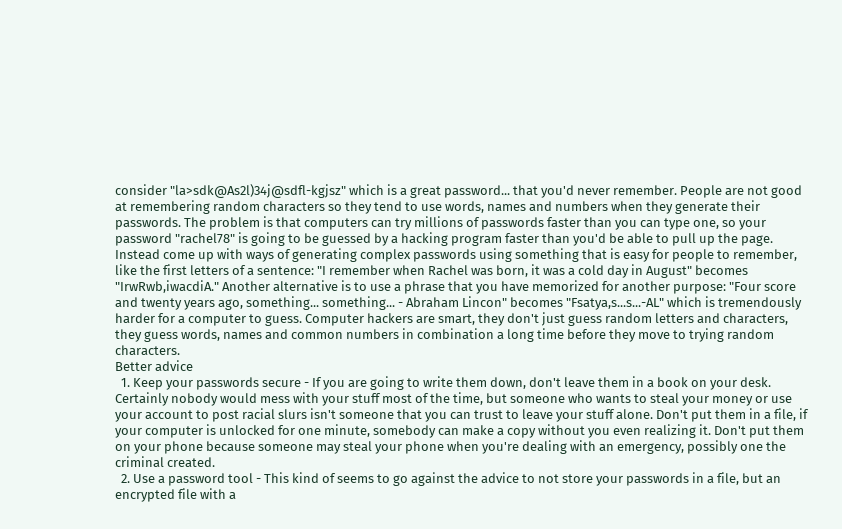consider "la>sdk@As2l)34j@sdfl-kgjsz" which is a great password... that you'd never remember. People are not good at remembering random characters so they tend to use words, names and numbers when they generate their passwords. The problem is that computers can try millions of passwords faster than you can type one, so your password "rachel78" is going to be guessed by a hacking program faster than you'd be able to pull up the page. Instead come up with ways of generating complex passwords using something that is easy for people to remember, like the first letters of a sentence: "I remember when Rachel was born, it was a cold day in August" becomes "IrwRwb,iwacdiA." Another alternative is to use a phrase that you have memorized for another purpose: "Four score and twenty years ago, something... something... - Abraham Lincon" becomes "Fsatya,s...s...-AL" which is tremendously harder for a computer to guess. Computer hackers are smart, they don't just guess random letters and characters, they guess words, names and common numbers in combination a long time before they move to trying random characters.
Better advice
  1. Keep your passwords secure - If you are going to write them down, don't leave them in a book on your desk. Certainly nobody would mess with your stuff most of the time, but someone who wants to steal your money or use your account to post racial slurs isn't someone that you can trust to leave your stuff alone. Don't put them in a file, if your computer is unlocked for one minute, somebody can make a copy without you even realizing it. Don't put them on your phone because someone may steal your phone when you're dealing with an emergency, possibly one the criminal created.
  2. Use a password tool - This kind of seems to go against the advice to not store your passwords in a file, but an encrypted file with a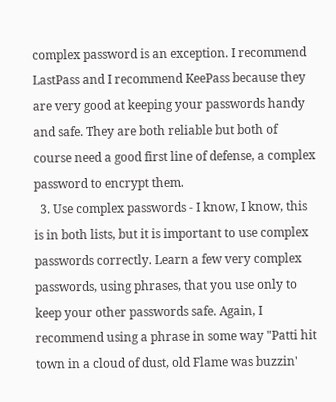complex password is an exception. I recommend LastPass and I recommend KeePass because they are very good at keeping your passwords handy and safe. They are both reliable but both of course need a good first line of defense, a complex password to encrypt them.
  3. Use complex passwords - I know, I know, this is in both lists, but it is important to use complex passwords correctly. Learn a few very complex passwords, using phrases, that you use only to keep your other passwords safe. Again, I recommend using a phrase in some way "Patti hit town in a cloud of dust, old Flame was buzzin'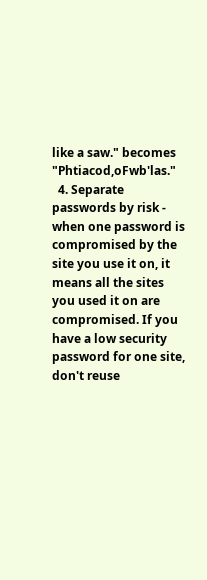like a saw." becomes "Phtiacod,oFwb'las."
  4. Separate passwords by risk - when one password is compromised by the site you use it on, it means all the sites you used it on are compromised. If you have a low security password for one site, don't reuse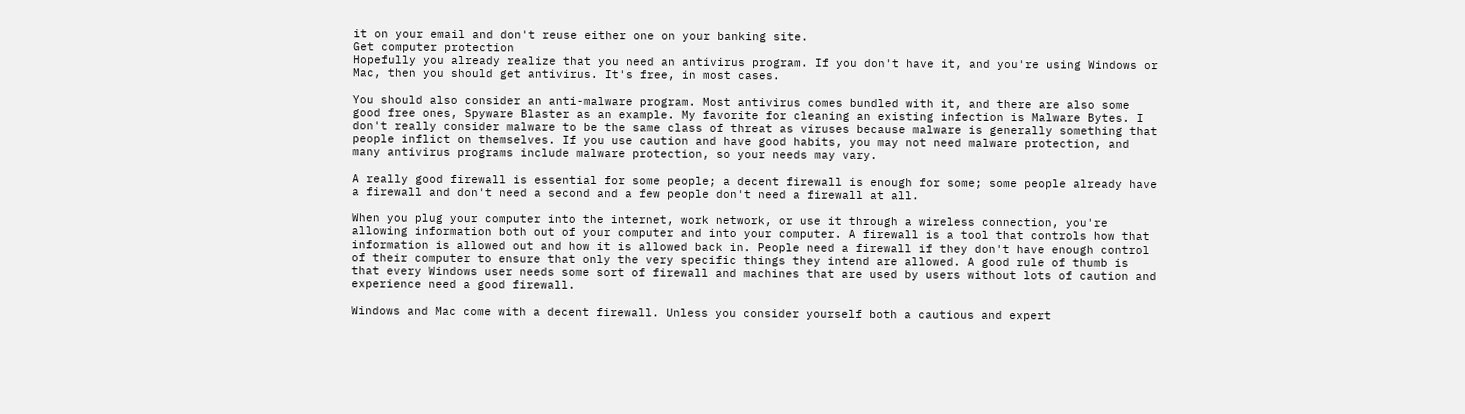it on your email and don't reuse either one on your banking site.
Get computer protection
Hopefully you already realize that you need an antivirus program. If you don't have it, and you're using Windows or Mac, then you should get antivirus. It's free, in most cases.

You should also consider an anti-malware program. Most antivirus comes bundled with it, and there are also some good free ones, Spyware Blaster as an example. My favorite for cleaning an existing infection is Malware Bytes. I don't really consider malware to be the same class of threat as viruses because malware is generally something that people inflict on themselves. If you use caution and have good habits, you may not need malware protection, and many antivirus programs include malware protection, so your needs may vary.

A really good firewall is essential for some people; a decent firewall is enough for some; some people already have a firewall and don't need a second and a few people don't need a firewall at all.

When you plug your computer into the internet, work network, or use it through a wireless connection, you're allowing information both out of your computer and into your computer. A firewall is a tool that controls how that information is allowed out and how it is allowed back in. People need a firewall if they don't have enough control of their computer to ensure that only the very specific things they intend are allowed. A good rule of thumb is that every Windows user needs some sort of firewall and machines that are used by users without lots of caution and experience need a good firewall.

Windows and Mac come with a decent firewall. Unless you consider yourself both a cautious and expert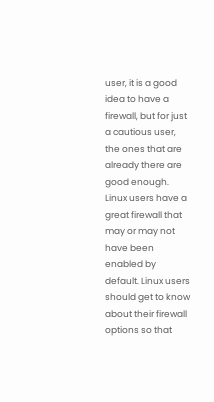user, it is a good idea to have a firewall, but for just a cautious user, the ones that are already there are good enough. Linux users have a great firewall that may or may not have been enabled by default. Linux users should get to know about their firewall options so that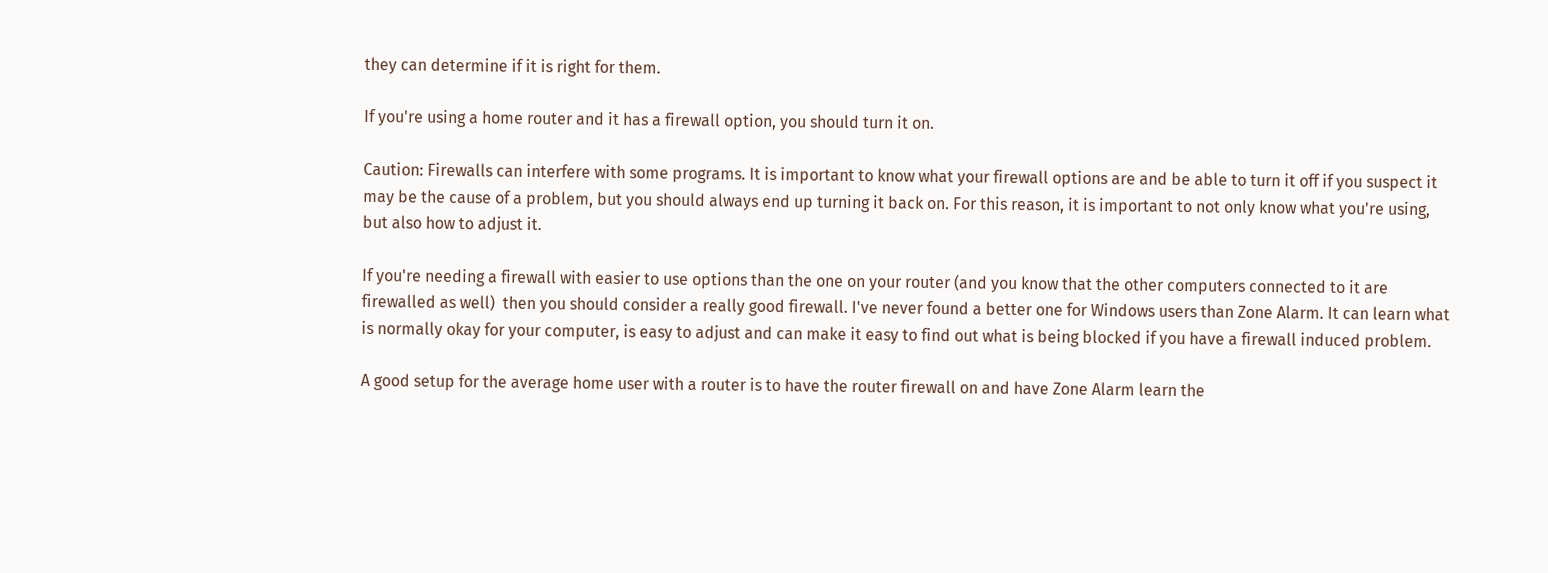they can determine if it is right for them.

If you're using a home router and it has a firewall option, you should turn it on.

Caution: Firewalls can interfere with some programs. It is important to know what your firewall options are and be able to turn it off if you suspect it may be the cause of a problem, but you should always end up turning it back on. For this reason, it is important to not only know what you're using, but also how to adjust it.

If you're needing a firewall with easier to use options than the one on your router (and you know that the other computers connected to it are firewalled as well)  then you should consider a really good firewall. I've never found a better one for Windows users than Zone Alarm. It can learn what is normally okay for your computer, is easy to adjust and can make it easy to find out what is being blocked if you have a firewall induced problem.

A good setup for the average home user with a router is to have the router firewall on and have Zone Alarm learn the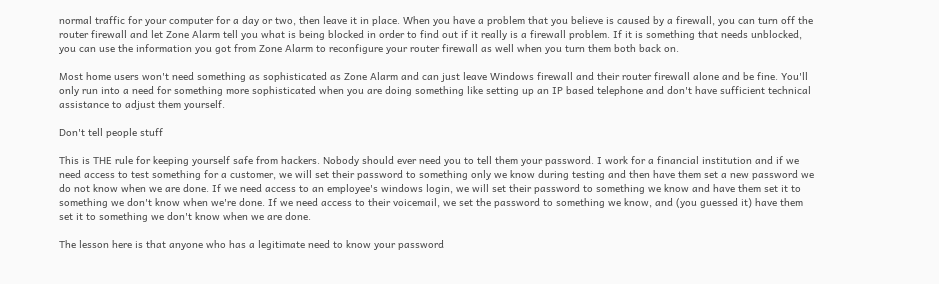normal traffic for your computer for a day or two, then leave it in place. When you have a problem that you believe is caused by a firewall, you can turn off the router firewall and let Zone Alarm tell you what is being blocked in order to find out if it really is a firewall problem. If it is something that needs unblocked, you can use the information you got from Zone Alarm to reconfigure your router firewall as well when you turn them both back on.

Most home users won't need something as sophisticated as Zone Alarm and can just leave Windows firewall and their router firewall alone and be fine. You'll only run into a need for something more sophisticated when you are doing something like setting up an IP based telephone and don't have sufficient technical assistance to adjust them yourself.

Don't tell people stuff

This is THE rule for keeping yourself safe from hackers. Nobody should ever need you to tell them your password. I work for a financial institution and if we need access to test something for a customer, we will set their password to something only we know during testing and then have them set a new password we do not know when we are done. If we need access to an employee's windows login, we will set their password to something we know and have them set it to something we don't know when we're done. If we need access to their voicemail, we set the password to something we know, and (you guessed it) have them set it to something we don't know when we are done.

The lesson here is that anyone who has a legitimate need to know your password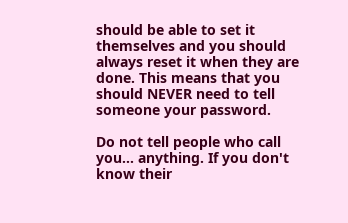should be able to set it themselves and you should always reset it when they are done. This means that you should NEVER need to tell someone your password.

Do not tell people who call you... anything. If you don't know their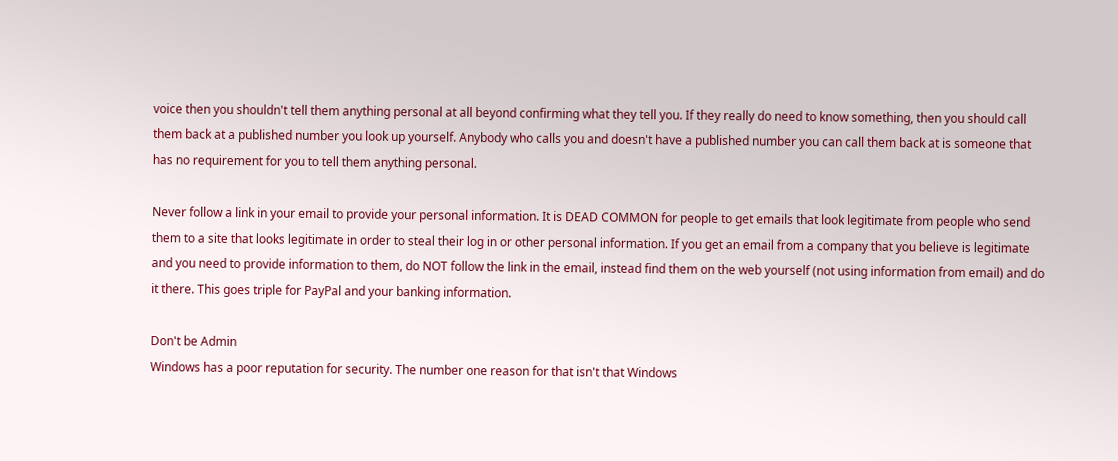voice then you shouldn't tell them anything personal at all beyond confirming what they tell you. If they really do need to know something, then you should call them back at a published number you look up yourself. Anybody who calls you and doesn't have a published number you can call them back at is someone that has no requirement for you to tell them anything personal.

Never follow a link in your email to provide your personal information. It is DEAD COMMON for people to get emails that look legitimate from people who send them to a site that looks legitimate in order to steal their log in or other personal information. If you get an email from a company that you believe is legitimate and you need to provide information to them, do NOT follow the link in the email, instead find them on the web yourself (not using information from email) and do it there. This goes triple for PayPal and your banking information.

Don't be Admin
Windows has a poor reputation for security. The number one reason for that isn't that Windows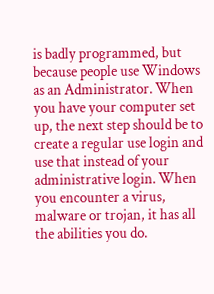is badly programmed, but because people use Windows as an Administrator. When you have your computer set up, the next step should be to create a regular use login and use that instead of your administrative login. When you encounter a virus, malware or trojan, it has all the abilities you do.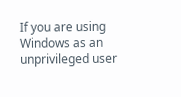If you are using Windows as an unprivileged user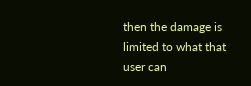then the damage is limited to what that user can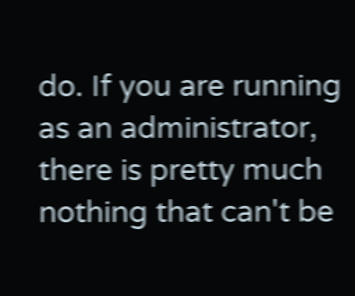do. If you are running as an administrator, there is pretty much nothing that can't be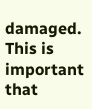damaged. This is important that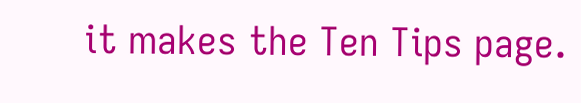it makes the Ten Tips page.